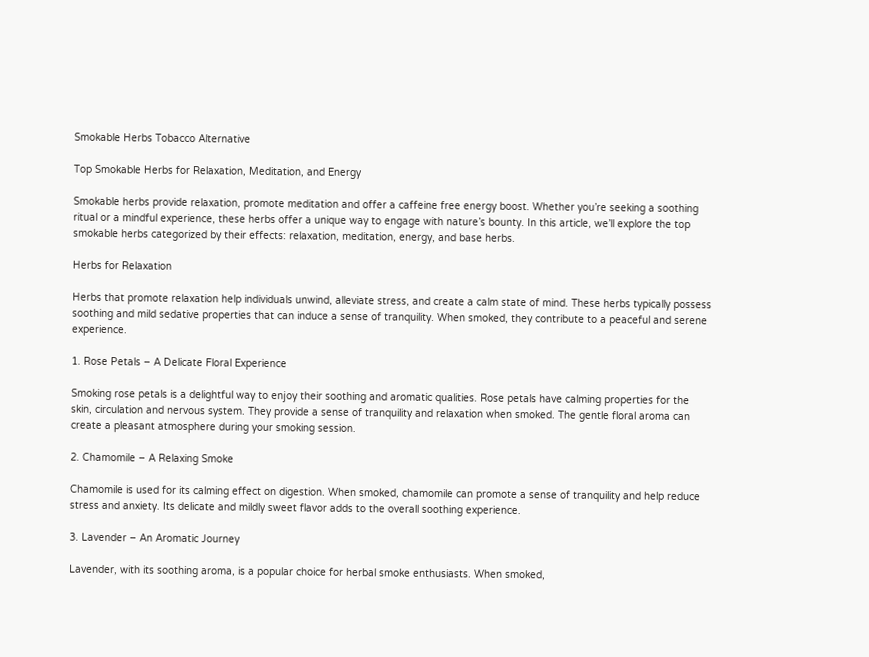Smokable Herbs Tobacco Alternative

Top Smokable Herbs for Relaxation, Meditation, and Energy

Smokable herbs provide relaxation, promote meditation and offer a caffeine free energy boost. Whether you’re seeking a soothing ritual or a mindful experience, these herbs offer a unique way to engage with nature’s bounty. In this article, we’ll explore the top smokable herbs categorized by their effects: relaxation, meditation, energy, and base herbs.

Herbs for Relaxation

Herbs that promote relaxation help individuals unwind, alleviate stress, and create a calm state of mind. These herbs typically possess soothing and mild sedative properties that can induce a sense of tranquility. When smoked, they contribute to a peaceful and serene experience.

1. Rose Petals – A Delicate Floral Experience

Smoking rose petals is a delightful way to enjoy their soothing and aromatic qualities. Rose petals have calming properties for the skin, circulation and nervous system. They provide a sense of tranquility and relaxation when smoked. The gentle floral aroma can create a pleasant atmosphere during your smoking session.

2. Chamomile – A Relaxing Smoke

Chamomile is used for its calming effect on digestion. When smoked, chamomile can promote a sense of tranquility and help reduce stress and anxiety. Its delicate and mildly sweet flavor adds to the overall soothing experience.

3. Lavender – An Aromatic Journey

Lavender, with its soothing aroma, is a popular choice for herbal smoke enthusiasts. When smoked,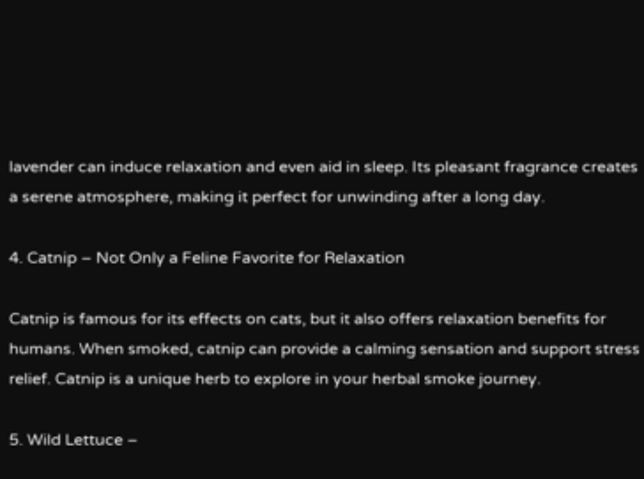lavender can induce relaxation and even aid in sleep. Its pleasant fragrance creates a serene atmosphere, making it perfect for unwinding after a long day.

4. Catnip – Not Only a Feline Favorite for Relaxation

Catnip is famous for its effects on cats, but it also offers relaxation benefits for humans. When smoked, catnip can provide a calming sensation and support stress relief. Catnip is a unique herb to explore in your herbal smoke journey.

5. Wild Lettuce –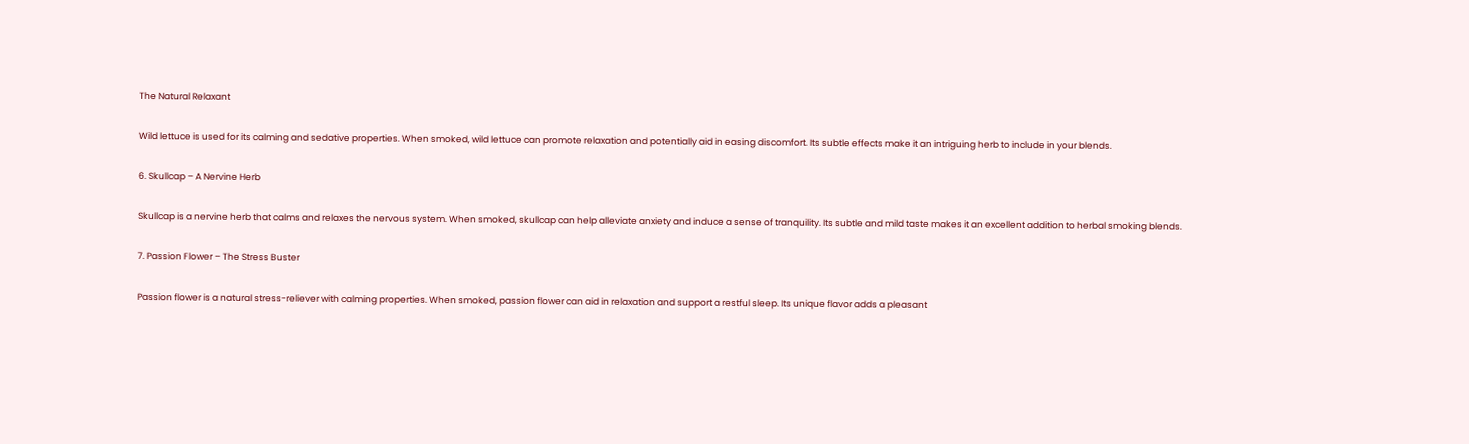The Natural Relaxant

Wild lettuce is used for its calming and sedative properties. When smoked, wild lettuce can promote relaxation and potentially aid in easing discomfort. Its subtle effects make it an intriguing herb to include in your blends.

6. Skullcap – A Nervine Herb

Skullcap is a nervine herb that calms and relaxes the nervous system. When smoked, skullcap can help alleviate anxiety and induce a sense of tranquility. Its subtle and mild taste makes it an excellent addition to herbal smoking blends.

7. Passion Flower – The Stress Buster

Passion flower is a natural stress-reliever with calming properties. When smoked, passion flower can aid in relaxation and support a restful sleep. Its unique flavor adds a pleasant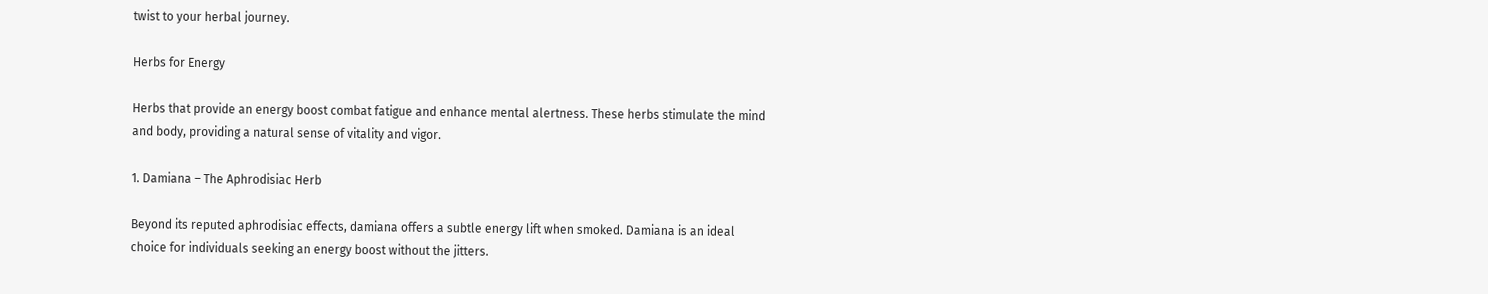twist to your herbal journey.

Herbs for Energy

Herbs that provide an energy boost combat fatigue and enhance mental alertness. These herbs stimulate the mind and body, providing a natural sense of vitality and vigor.

1. Damiana – The Aphrodisiac Herb

Beyond its reputed aphrodisiac effects, damiana offers a subtle energy lift when smoked. Damiana is an ideal choice for individuals seeking an energy boost without the jitters.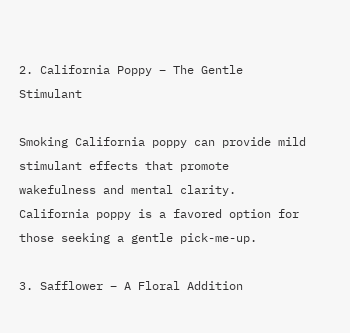2. California Poppy – The Gentle Stimulant

Smoking California poppy can provide mild stimulant effects that promote wakefulness and mental clarity. California poppy is a favored option for those seeking a gentle pick-me-up.

3. Safflower – A Floral Addition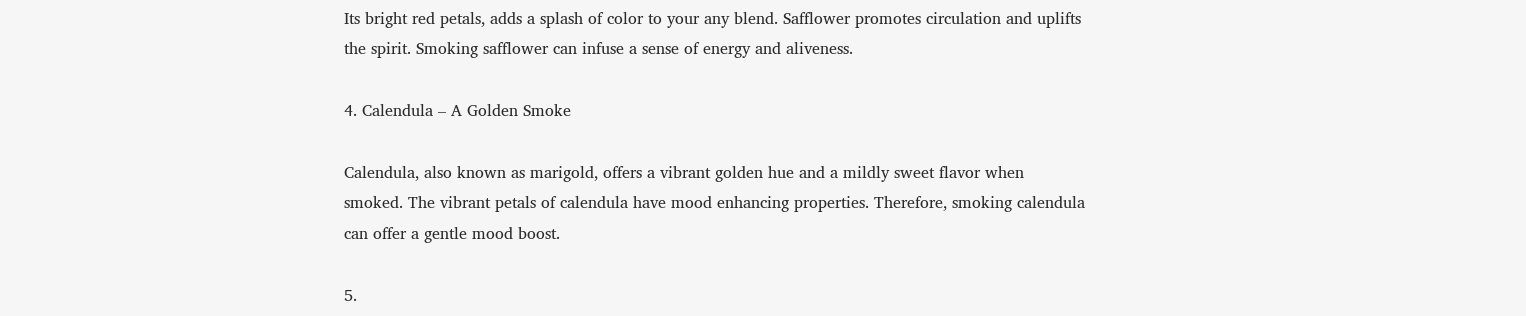Its bright red petals, adds a splash of color to your any blend. Safflower promotes circulation and uplifts the spirit. Smoking safflower can infuse a sense of energy and aliveness.

4. Calendula – A Golden Smoke

Calendula, also known as marigold, offers a vibrant golden hue and a mildly sweet flavor when smoked. The vibrant petals of calendula have mood enhancing properties. Therefore, smoking calendula can offer a gentle mood boost.

5.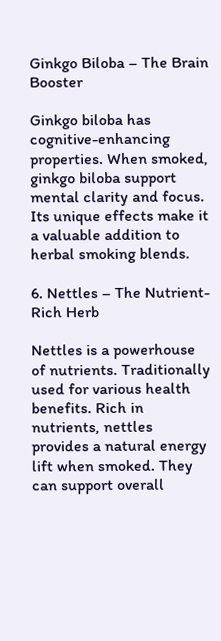Ginkgo Biloba – The Brain Booster

Ginkgo biloba has cognitive-enhancing properties. When smoked, ginkgo biloba support mental clarity and focus. Its unique effects make it a valuable addition to herbal smoking blends.

6. Nettles – The Nutrient-Rich Herb

Nettles is a powerhouse of nutrients. Traditionally used for various health benefits. Rich in nutrients, nettles provides a natural energy lift when smoked. They can support overall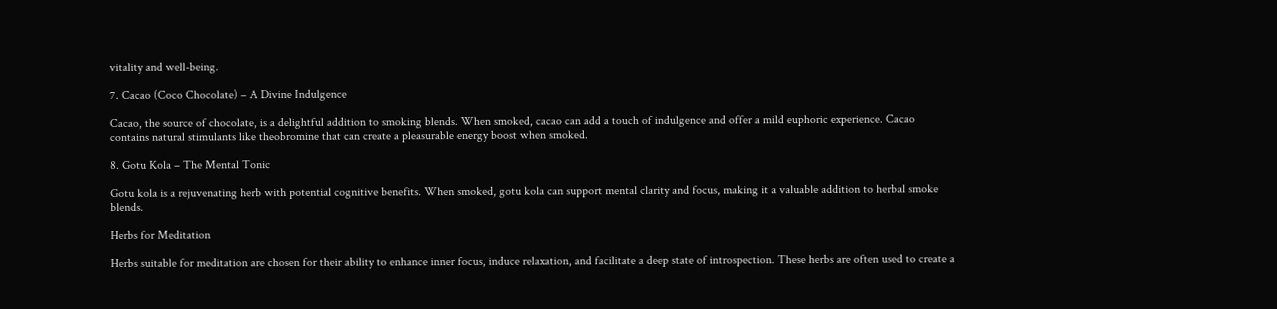vitality and well-being.

7. Cacao (Coco Chocolate) – A Divine Indulgence

Cacao, the source of chocolate, is a delightful addition to smoking blends. When smoked, cacao can add a touch of indulgence and offer a mild euphoric experience. Cacao contains natural stimulants like theobromine that can create a pleasurable energy boost when smoked.

8. Gotu Kola – The Mental Tonic

Gotu kola is a rejuvenating herb with potential cognitive benefits. When smoked, gotu kola can support mental clarity and focus, making it a valuable addition to herbal smoke blends.

Herbs for Meditation

Herbs suitable for meditation are chosen for their ability to enhance inner focus, induce relaxation, and facilitate a deep state of introspection. These herbs are often used to create a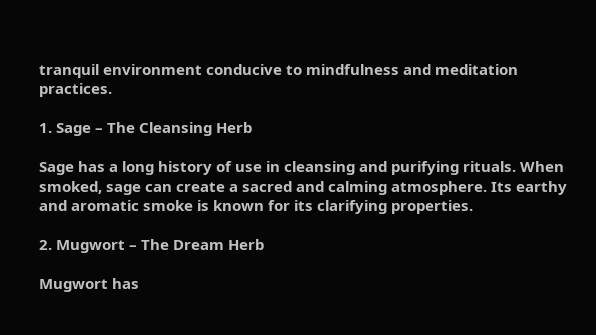tranquil environment conducive to mindfulness and meditation practices.

1. Sage – The Cleansing Herb

Sage has a long history of use in cleansing and purifying rituals. When smoked, sage can create a sacred and calming atmosphere. Its earthy and aromatic smoke is known for its clarifying properties.

2. Mugwort – The Dream Herb

Mugwort has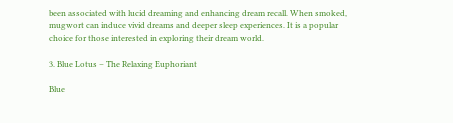been associated with lucid dreaming and enhancing dream recall. When smoked, mugwort can induce vivid dreams and deeper sleep experiences. It is a popular choice for those interested in exploring their dream world.

3. Blue Lotus – The Relaxing Euphoriant

Blue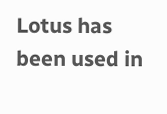Lotus has been used in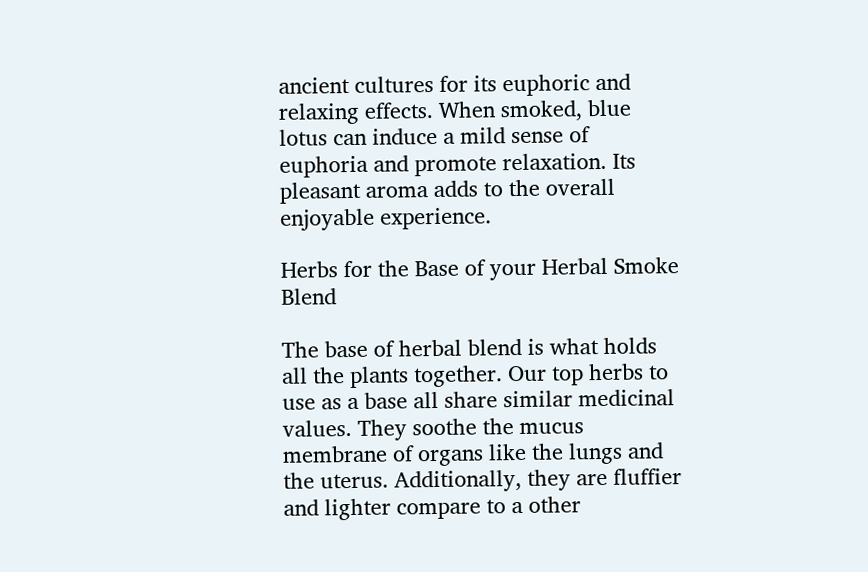ancient cultures for its euphoric and relaxing effects. When smoked, blue lotus can induce a mild sense of euphoria and promote relaxation. Its pleasant aroma adds to the overall enjoyable experience.

Herbs for the Base of your Herbal Smoke Blend

The base of herbal blend is what holds all the plants together. Our top herbs to use as a base all share similar medicinal values. They soothe the mucus membrane of organs like the lungs and the uterus. Additionally, they are fluffier and lighter compare to a other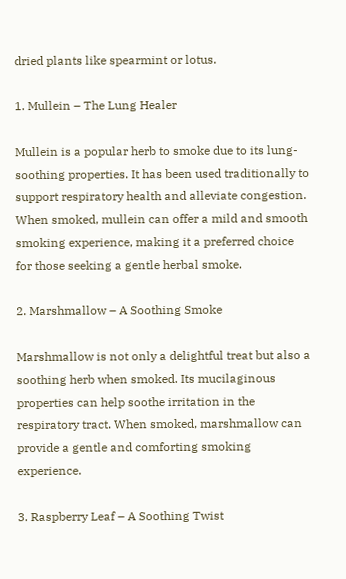dried plants like spearmint or lotus.

1. Mullein – The Lung Healer

Mullein is a popular herb to smoke due to its lung-soothing properties. It has been used traditionally to support respiratory health and alleviate congestion. When smoked, mullein can offer a mild and smooth smoking experience, making it a preferred choice for those seeking a gentle herbal smoke.

2. Marshmallow – A Soothing Smoke

Marshmallow is not only a delightful treat but also a soothing herb when smoked. Its mucilaginous properties can help soothe irritation in the respiratory tract. When smoked, marshmallow can provide a gentle and comforting smoking experience.

3. Raspberry Leaf – A Soothing Twist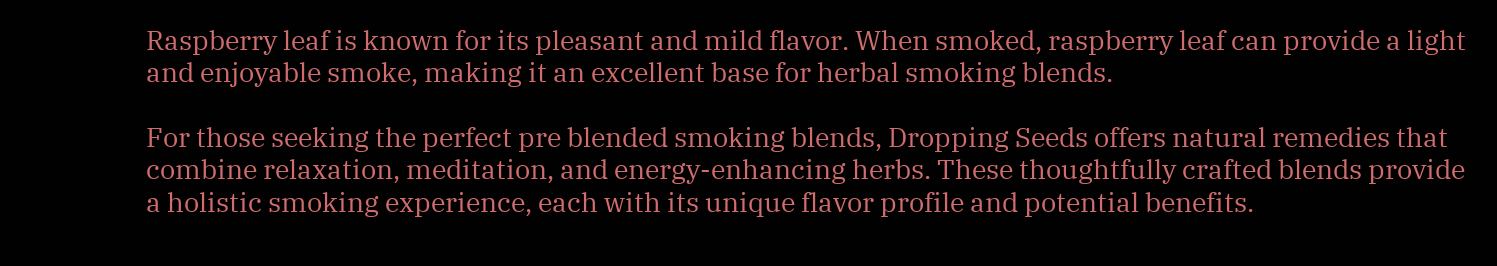Raspberry leaf is known for its pleasant and mild flavor. When smoked, raspberry leaf can provide a light and enjoyable smoke, making it an excellent base for herbal smoking blends.

For those seeking the perfect pre blended smoking blends, Dropping Seeds offers natural remedies that combine relaxation, meditation, and energy-enhancing herbs. These thoughtfully crafted blends provide a holistic smoking experience, each with its unique flavor profile and potential benefits.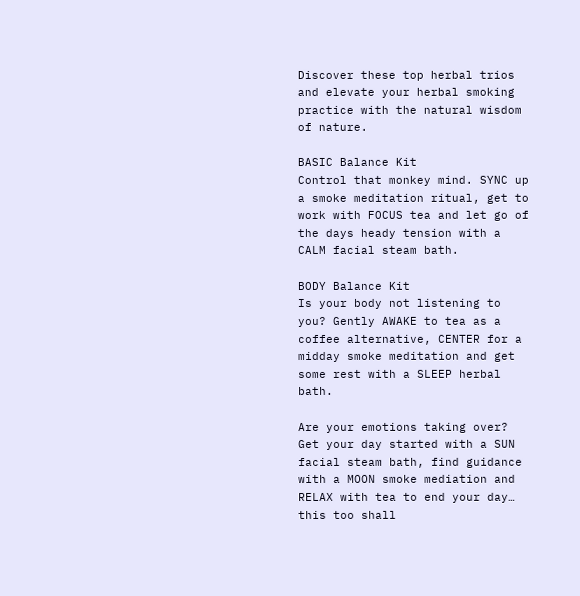Discover these top herbal trios and elevate your herbal smoking practice with the natural wisdom of nature.

BASIC Balance Kit
Control that monkey mind. SYNC up a smoke meditation ritual, get to work with FOCUS tea and let go of the days heady tension with a CALM facial steam bath.

BODY Balance Kit
Is your body not listening to you? Gently AWAKE to tea as a coffee alternative, CENTER for a midday smoke meditation and get some rest with a SLEEP herbal bath.

Are your emotions taking over? Get your day started with a SUN facial steam bath, find guidance with a MOON smoke mediation and RELAX with tea to end your day… this too shall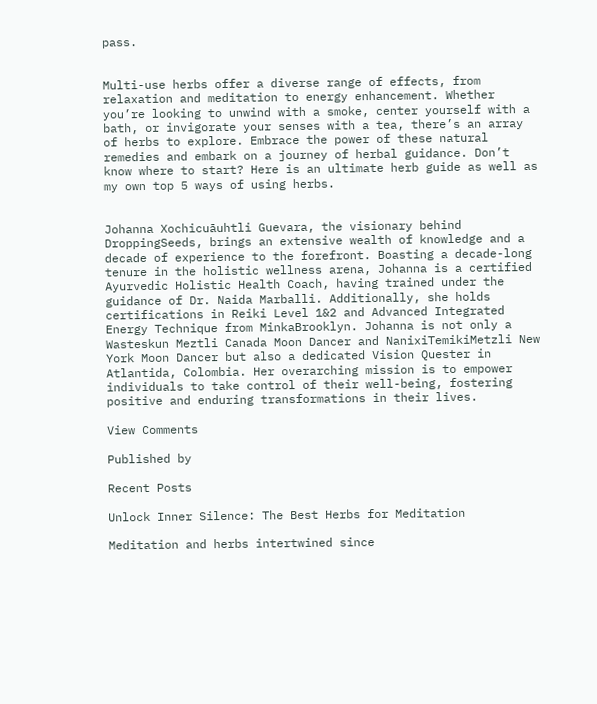pass.


Multi-use herbs offer a diverse range of effects, from relaxation and meditation to energy enhancement. Whether you’re looking to unwind with a smoke, center yourself with a bath, or invigorate your senses with a tea, there’s an array of herbs to explore. Embrace the power of these natural remedies and embark on a journey of herbal guidance. Don’t know where to start? Here is an ultimate herb guide as well as my own top 5 ways of using herbs.


Johanna Xochicuāuhtli Guevara, the visionary behind DroppingSeeds, brings an extensive wealth of knowledge and a decade of experience to the forefront. Boasting a decade-long tenure in the holistic wellness arena, Johanna is a certified Ayurvedic Holistic Health Coach, having trained under the guidance of Dr. Naida Marballi. Additionally, she holds certifications in Reiki Level 1&2 and Advanced Integrated Energy Technique from MinkaBrooklyn. Johanna is not only a Wasteskun Meztli Canada Moon Dancer and NanixiTemikiMetzli New York Moon Dancer but also a dedicated Vision Quester in Atlantida, Colombia. Her overarching mission is to empower individuals to take control of their well-being, fostering positive and enduring transformations in their lives.

View Comments

Published by

Recent Posts

Unlock Inner Silence: The Best Herbs for Meditation

Meditation and herbs intertwined since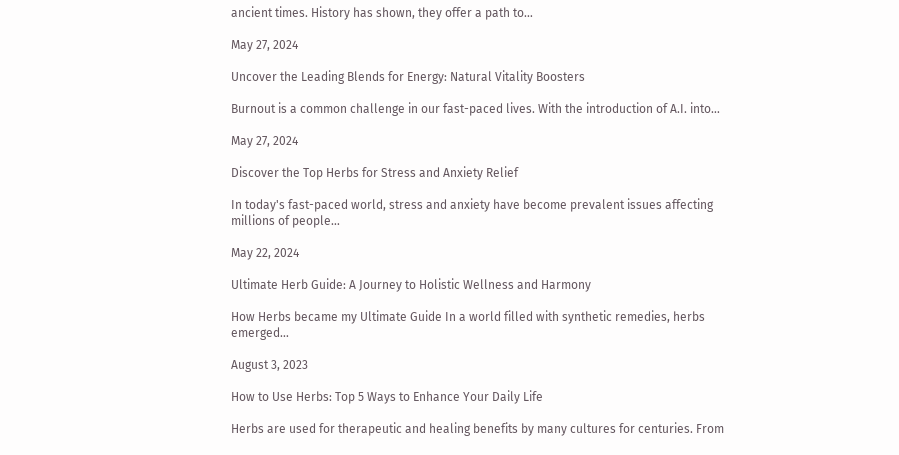ancient times. History has shown, they offer a path to…

May 27, 2024

Uncover the Leading Blends for Energy: Natural Vitality Boosters

Burnout is a common challenge in our fast-paced lives. With the introduction of A.I. into…

May 27, 2024

Discover the Top Herbs for Stress and Anxiety Relief

In today's fast-paced world, stress and anxiety have become prevalent issues affecting millions of people…

May 22, 2024

Ultimate Herb Guide: A Journey to Holistic Wellness and Harmony

How Herbs became my Ultimate Guide In a world filled with synthetic remedies, herbs emerged…

August 3, 2023

How to Use Herbs: Top 5 Ways to Enhance Your Daily Life

Herbs are used for therapeutic and healing benefits by many cultures for centuries. From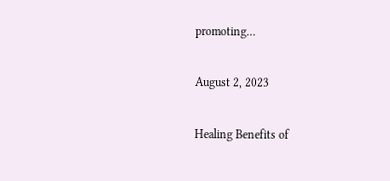promoting…

August 2, 2023

Healing Benefits of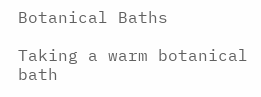Botanical Baths

Taking a warm botanical bath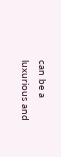can be a luxurious and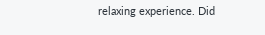relaxing experience. Did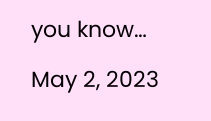you know…

May 2, 2023